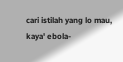cari istilah yang lo mau, kaya' ebola-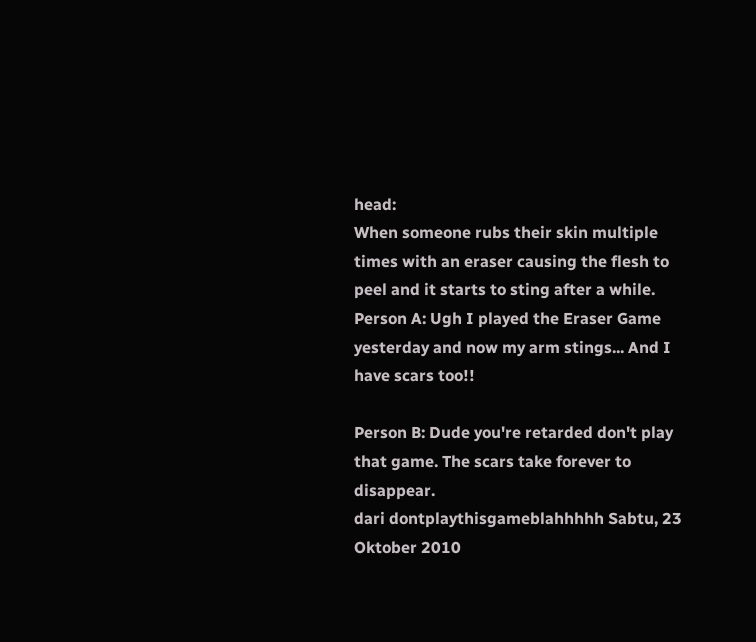head:
When someone rubs their skin multiple times with an eraser causing the flesh to peel and it starts to sting after a while.
Person A: Ugh I played the Eraser Game yesterday and now my arm stings... And I have scars too!!

Person B: Dude you're retarded don't play that game. The scars take forever to disappear.
dari dontplaythisgameblahhhhh Sabtu, 23 Oktober 2010